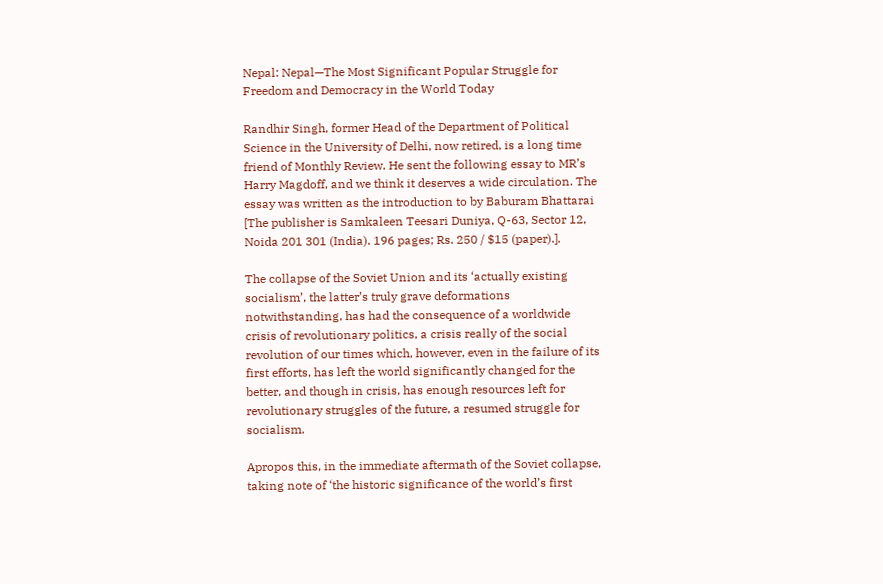Nepal: Nepal—The Most Significant Popular Struggle for Freedom and Democracy in the World Today

Randhir Singh, former Head of the Department of Political Science in the University of Delhi, now retired, is a long time friend of Monthly Review. He sent the following essay to MR’s Harry Magdoff, and we think it deserves a wide circulation. The essay was written as the introduction to by Baburam Bhattarai [The publisher is Samkaleen Teesari Duniya, Q-63, Sector 12, Noida 201 301 (India). 196 pages; Rs. 250 / $15 (paper).].

The collapse of the Soviet Union and its ‘actually existing socialism’, the latter’s truly grave deformations notwithstanding, has had the consequence of a worldwide crisis of revolutionary politics, a crisis really of the social revolution of our times which, however, even in the failure of its first efforts, has left the world significantly changed for the better, and though in crisis, has enough resources left for revolutionary struggles of the future, a resumed struggle for socialism.

Apropos this, in the immediate aftermath of the Soviet collapse, taking note of ‘the historic significance of the world’s first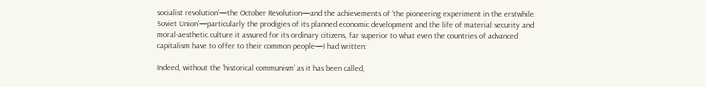socialist revolution’—the October Revolution—and the achievements of ‘the pioneering experiment in the erstwhile Soviet Union’—particularly the prodigies of its planned economic development and the life of material security and moral-aesthetic culture it assured for its ordinary citizens, far superior to what even the countries of advanced capitalism have to offer to their common people—I had written:

Indeed, without the ‘historical communism’ as it has been called,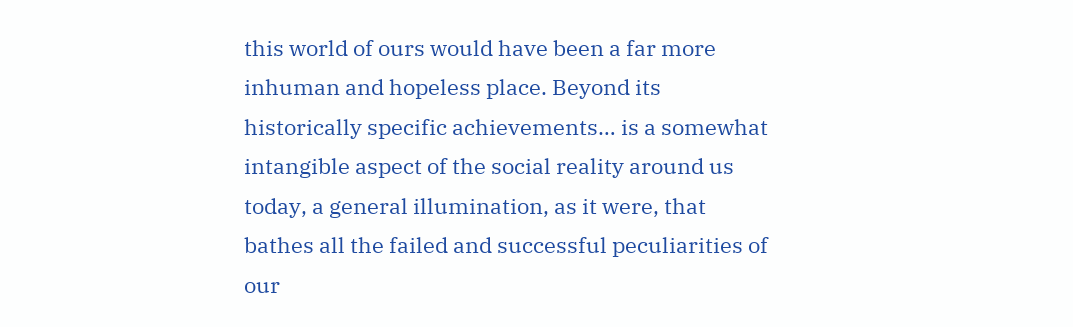this world of ours would have been a far more inhuman and hopeless place. Beyond its historically specific achievements… is a somewhat intangible aspect of the social reality around us today, a general illumination, as it were, that bathes all the failed and successful peculiarities of our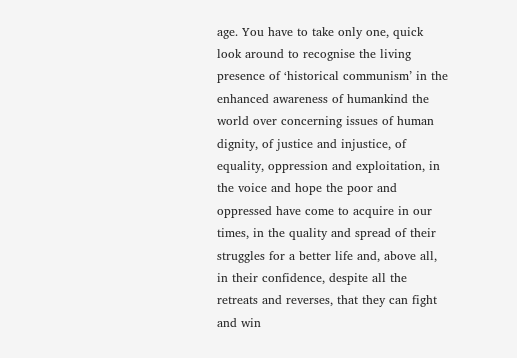age. You have to take only one, quick look around to recognise the living presence of ‘historical communism’ in the enhanced awareness of humankind the world over concerning issues of human dignity, of justice and injustice, of equality, oppression and exploitation, in the voice and hope the poor and oppressed have come to acquire in our times, in the quality and spread of their struggles for a better life and, above all, in their confidence, despite all the retreats and reverses, that they can fight and win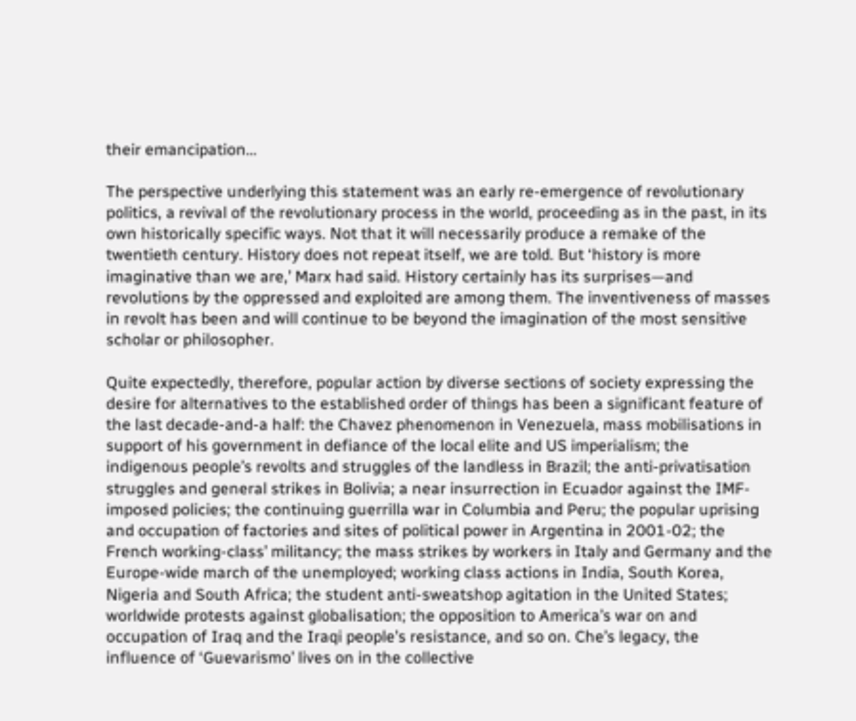their emancipation…

The perspective underlying this statement was an early re-emergence of revolutionary politics, a revival of the revolutionary process in the world, proceeding as in the past, in its own historically specific ways. Not that it will necessarily produce a remake of the twentieth century. History does not repeat itself, we are told. But ‘history is more imaginative than we are,’ Marx had said. History certainly has its surprises—and revolutions by the oppressed and exploited are among them. The inventiveness of masses in revolt has been and will continue to be beyond the imagination of the most sensitive scholar or philosopher.

Quite expectedly, therefore, popular action by diverse sections of society expressing the desire for alternatives to the established order of things has been a significant feature of the last decade-and-a half: the Chavez phenomenon in Venezuela, mass mobilisations in support of his government in defiance of the local elite and US imperialism; the indigenous people’s revolts and struggles of the landless in Brazil; the anti-privatisation struggles and general strikes in Bolivia; a near insurrection in Ecuador against the IMF-imposed policies; the continuing guerrilla war in Columbia and Peru; the popular uprising and occupation of factories and sites of political power in Argentina in 2001-02; the French working-class’ militancy; the mass strikes by workers in Italy and Germany and the Europe-wide march of the unemployed; working class actions in India, South Korea, Nigeria and South Africa; the student anti-sweatshop agitation in the United States; worldwide protests against globalisation; the opposition to America’s war on and occupation of Iraq and the Iraqi people’s resistance, and so on. Che’s legacy, the influence of ‘Guevarismo’ lives on in the collective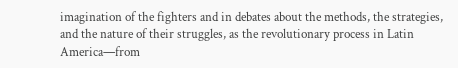imagination of the fighters and in debates about the methods, the strategies, and the nature of their struggles, as the revolutionary process in Latin America—from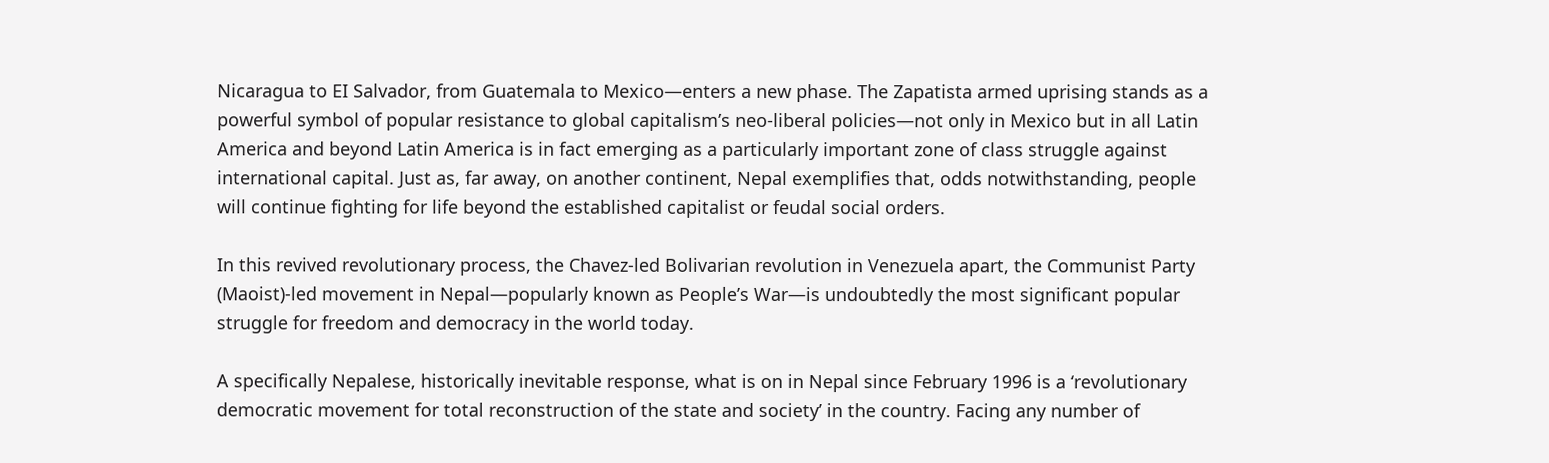Nicaragua to EI Salvador, from Guatemala to Mexico—enters a new phase. The Zapatista armed uprising stands as a powerful symbol of popular resistance to global capitalism’s neo-liberal policies—not only in Mexico but in all Latin America and beyond Latin America is in fact emerging as a particularly important zone of class struggle against international capital. Just as, far away, on another continent, Nepal exemplifies that, odds notwithstanding, people will continue fighting for life beyond the established capitalist or feudal social orders.

In this revived revolutionary process, the Chavez-led Bolivarian revolution in Venezuela apart, the Communist Party (Maoist)-led movement in Nepal—popularly known as People’s War—is undoubtedly the most significant popular struggle for freedom and democracy in the world today.

A specifically Nepalese, historically inevitable response, what is on in Nepal since February 1996 is a ‘revolutionary democratic movement for total reconstruction of the state and society’ in the country. Facing any number of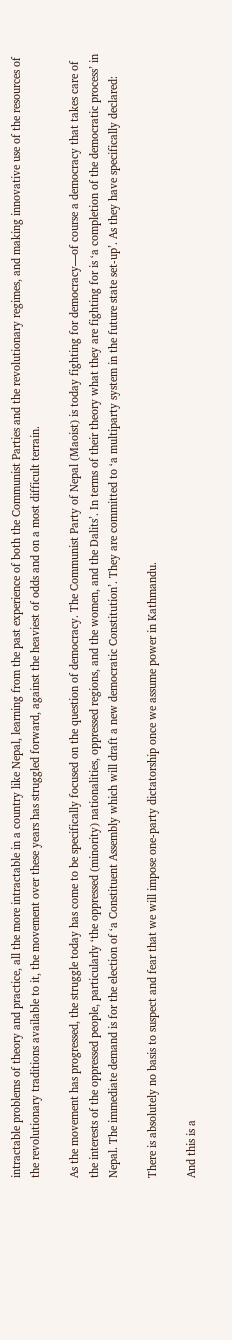intractable problems of theory and practice, all the more intractable in a country like Nepal, learning from the past experience of both the Communist Parties and the revolutionary regimes, and making innovative use of the resources of the revolutionary traditions available to it, the movement over these years has struggled forward, against the heaviest of odds and on a most difficult terrain.

As the movement has progressed, the struggle today has come to be specifically focused on the question of democracy. The Communist Party of Nepal (Maoist) is today fighting for democracy—of course a democracy that takes care of the interests of the oppressed people, particularly ‘the oppressed (minority) nationalities, oppressed regions, and the women, and the Dalits’. In terms of their theory what they are fighting for is ‘a completion of the democratic process’ in Nepal. The immediate demand is for the election of ‘a Constituent Assembly which will draft a new democratic Constitution’. They are committed to ‘a multiparty system in the future state set-up’. As they have specifically declared:

There is absolutely no basis to suspect and fear that we will impose one-party dictatorship once we assume power in Kathmandu.

And this is a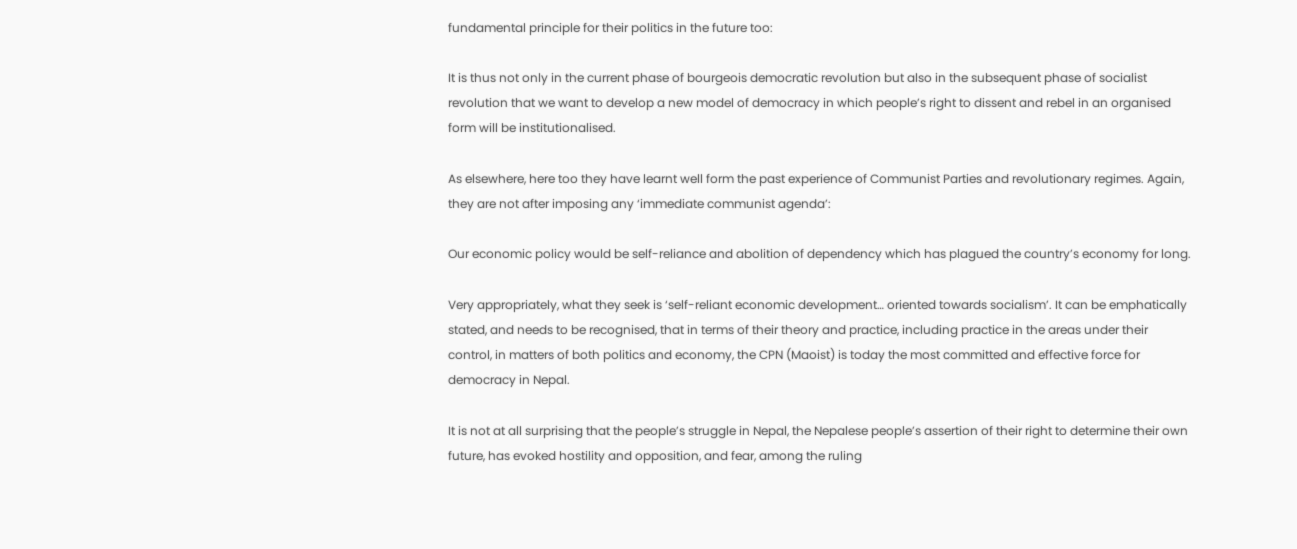fundamental principle for their politics in the future too:

It is thus not only in the current phase of bourgeois democratic revolution but also in the subsequent phase of socialist revolution that we want to develop a new model of democracy in which people’s right to dissent and rebel in an organised form will be institutionalised.

As elsewhere, here too they have learnt well form the past experience of Communist Parties and revolutionary regimes. Again, they are not after imposing any ‘immediate communist agenda’:

Our economic policy would be self-reliance and abolition of dependency which has plagued the country’s economy for long.

Very appropriately, what they seek is ‘self-reliant economic development… oriented towards socialism’. It can be emphatically stated, and needs to be recognised, that in terms of their theory and practice, including practice in the areas under their control, in matters of both politics and economy, the CPN (Maoist) is today the most committed and effective force for democracy in Nepal.

It is not at all surprising that the people’s struggle in Nepal, the Nepalese people’s assertion of their right to determine their own future, has evoked hostility and opposition, and fear, among the ruling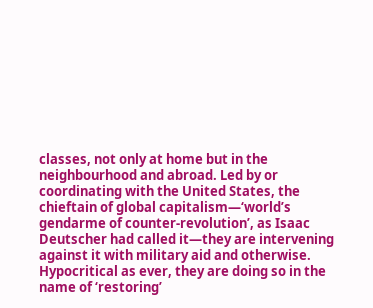classes, not only at home but in the neighbourhood and abroad. Led by or coordinating with the United States, the chieftain of global capitalism—‘world’s gendarme of counter-revolution’, as Isaac Deutscher had called it—they are intervening against it with military aid and otherwise. Hypocritical as ever, they are doing so in the name of ‘restoring’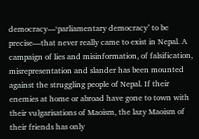democracy—‘parliamentary democracy’ to be precise—that never really came to exist in Nepal. A campaign of lies and misinformation, of falsification, misrepresentation and slander has been mounted against the struggling people of Nepal. If their enemies at home or abroad have gone to town with their vulgarisations of Maoism, the lazy Maoism of their friends has only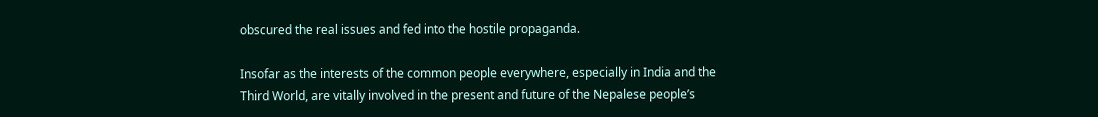obscured the real issues and fed into the hostile propaganda.

Insofar as the interests of the common people everywhere, especially in India and the Third World, are vitally involved in the present and future of the Nepalese people’s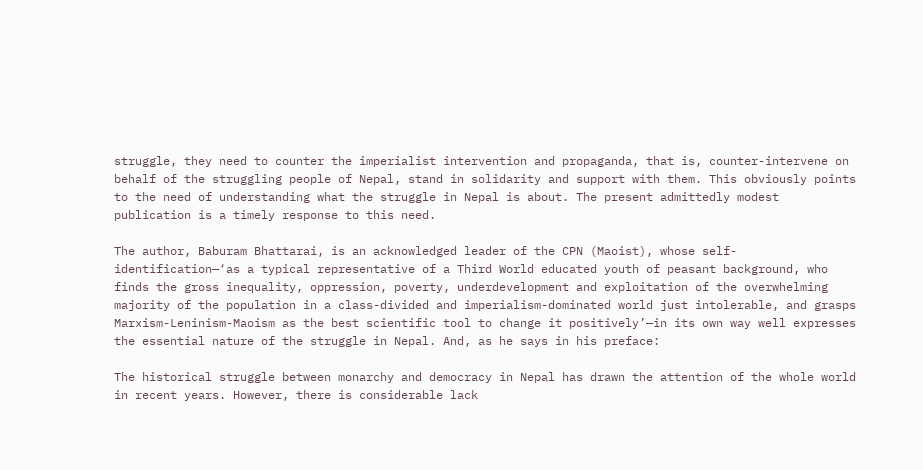struggle, they need to counter the imperialist intervention and propaganda, that is, counter-intervene on behalf of the struggling people of Nepal, stand in solidarity and support with them. This obviously points to the need of understanding what the struggle in Nepal is about. The present admittedly modest publication is a timely response to this need.

The author, Baburam Bhattarai, is an acknowledged leader of the CPN (Maoist), whose self-identification—‘as a typical representative of a Third World educated youth of peasant background, who finds the gross inequality, oppression, poverty, underdevelopment and exploitation of the overwhelming majority of the population in a class-divided and imperialism-dominated world just intolerable, and grasps Marxism-Leninism-Maoism as the best scientific tool to change it positively’—in its own way well expresses the essential nature of the struggle in Nepal. And, as he says in his preface:

The historical struggle between monarchy and democracy in Nepal has drawn the attention of the whole world in recent years. However, there is considerable lack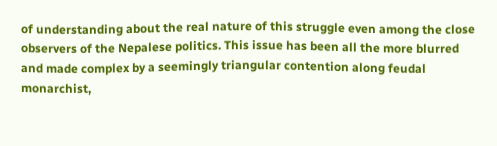of understanding about the real nature of this struggle even among the close observers of the Nepalese politics. This issue has been all the more blurred and made complex by a seemingly triangular contention along feudal monarchist,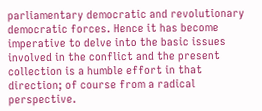parliamentary democratic and revolutionary democratic forces. Hence it has become imperative to delve into the basic issues involved in the conflict and the present collection is a humble effort in that direction; of course from a radical perspective.